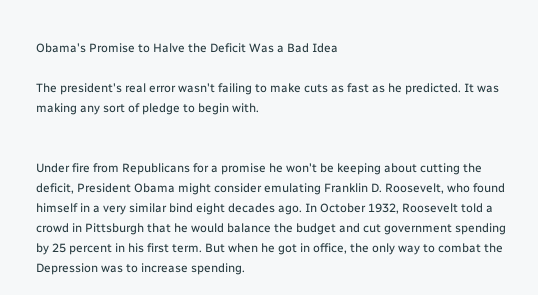Obama's Promise to Halve the Deficit Was a Bad Idea

The president's real error wasn't failing to make cuts as fast as he predicted. It was making any sort of pledge to begin with.


Under fire from Republicans for a promise he won't be keeping about cutting the deficit, President Obama might consider emulating Franklin D. Roosevelt, who found himself in a very similar bind eight decades ago. In October 1932, Roosevelt told a crowd in Pittsburgh that he would balance the budget and cut government spending by 25 percent in his first term. But when he got in office, the only way to combat the Depression was to increase spending.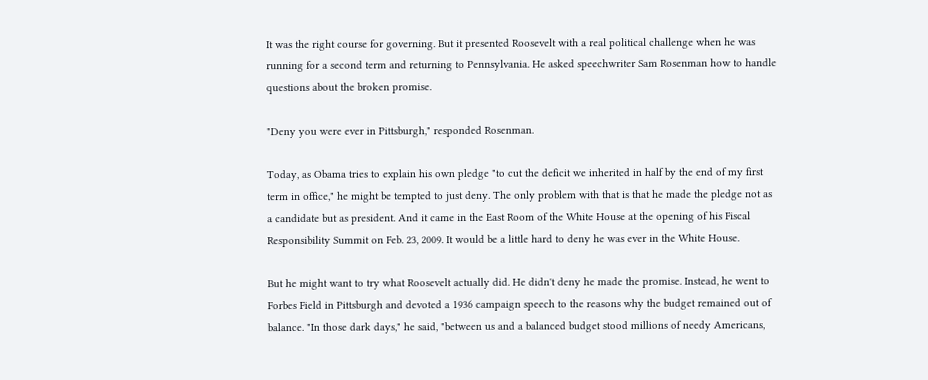It was the right course for governing. But it presented Roosevelt with a real political challenge when he was running for a second term and returning to Pennsylvania. He asked speechwriter Sam Rosenman how to handle questions about the broken promise.

"Deny you were ever in Pittsburgh," responded Rosenman.

Today, as Obama tries to explain his own pledge "to cut the deficit we inherited in half by the end of my first term in office," he might be tempted to just deny. The only problem with that is that he made the pledge not as a candidate but as president. And it came in the East Room of the White House at the opening of his Fiscal Responsibility Summit on Feb. 23, 2009. It would be a little hard to deny he was ever in the White House.

But he might want to try what Roosevelt actually did. He didn't deny he made the promise. Instead, he went to Forbes Field in Pittsburgh and devoted a 1936 campaign speech to the reasons why the budget remained out of balance. "In those dark days," he said, "between us and a balanced budget stood millions of needy Americans,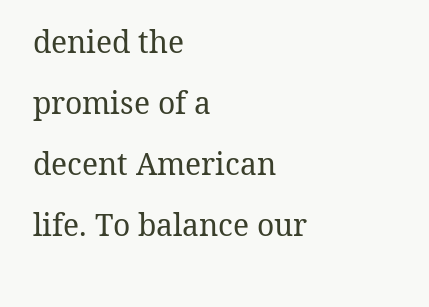denied the promise of a decent American life. To balance our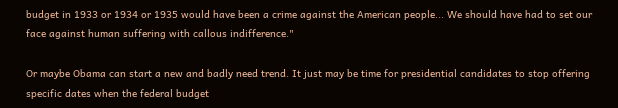budget in 1933 or 1934 or 1935 would have been a crime against the American people... We should have had to set our face against human suffering with callous indifference."

Or maybe Obama can start a new and badly need trend. It just may be time for presidential candidates to stop offering specific dates when the federal budget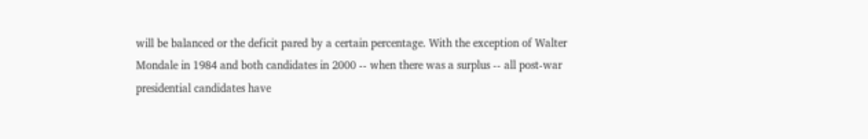will be balanced or the deficit pared by a certain percentage. With the exception of Walter Mondale in 1984 and both candidates in 2000 -- when there was a surplus -- all post-war presidential candidates have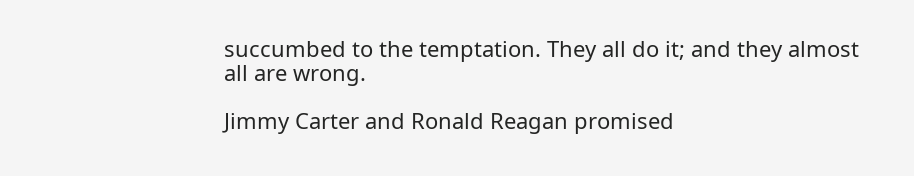succumbed to the temptation. They all do it; and they almost all are wrong.

Jimmy Carter and Ronald Reagan promised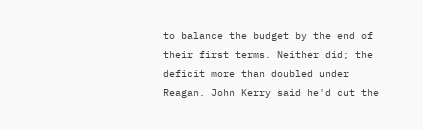to balance the budget by the end of their first terms. Neither did; the deficit more than doubled under Reagan. John Kerry said he'd cut the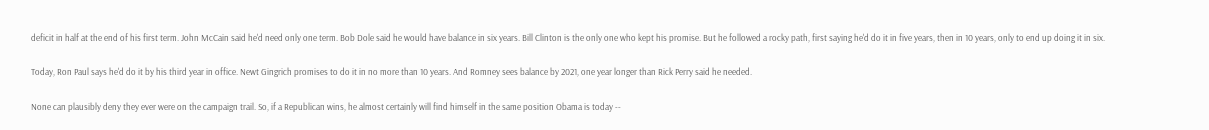deficit in half at the end of his first term. John McCain said he'd need only one term. Bob Dole said he would have balance in six years. Bill Clinton is the only one who kept his promise. But he followed a rocky path, first saying he'd do it in five years, then in 10 years, only to end up doing it in six.

Today, Ron Paul says he'd do it by his third year in office. Newt Gingrich promises to do it in no more than 10 years. And Romney sees balance by 2021, one year longer than Rick Perry said he needed.

None can plausibly deny they ever were on the campaign trail. So, if a Republican wins, he almost certainly will find himself in the same position Obama is today --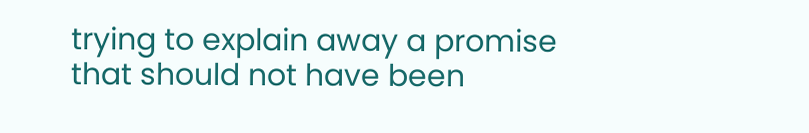trying to explain away a promise that should not have been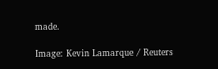made.

Image: Kevin Lamarque / Reuters